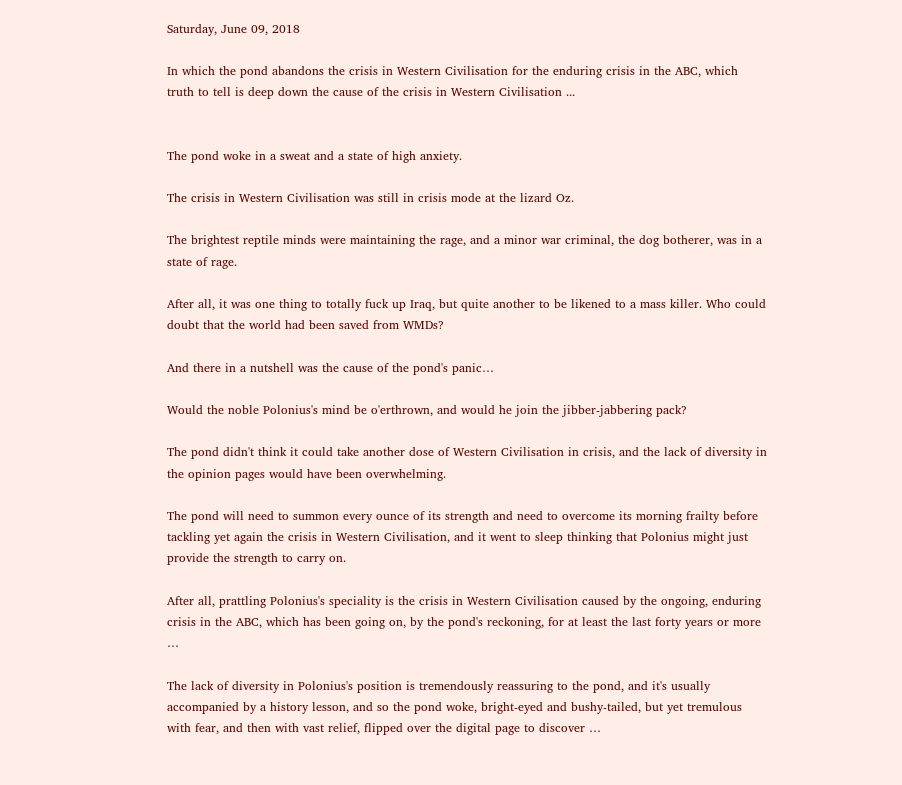Saturday, June 09, 2018

In which the pond abandons the crisis in Western Civilisation for the enduring crisis in the ABC, which truth to tell is deep down the cause of the crisis in Western Civilisation ...


The pond woke in a sweat and a state of high anxiety.

The crisis in Western Civilisation was still in crisis mode at the lizard Oz.

The brightest reptile minds were maintaining the rage, and a minor war criminal, the dog botherer, was in a state of rage.

After all, it was one thing to totally fuck up Iraq, but quite another to be likened to a mass killer. Who could doubt that the world had been saved from WMDs?

And there in a nutshell was the cause of the pond's panic…

Would the noble Polonius's mind be o'erthrown, and would he join the jibber-jabbering pack?

The pond didn't think it could take another dose of Western Civilisation in crisis, and the lack of diversity in the opinion pages would have been overwhelming.

The pond will need to summon every ounce of its strength and need to overcome its morning frailty before tackling yet again the crisis in Western Civilisation, and it went to sleep thinking that Polonius might just provide the strength to carry on.

After all, prattling Polonius's speciality is the crisis in Western Civilisation caused by the ongoing, enduring crisis in the ABC, which has been going on, by the pond's reckoning, for at least the last forty years or more …

The lack of diversity in Polonius's position is tremendously reassuring to the pond, and it's usually accompanied by a history lesson, and so the pond woke, bright-eyed and bushy-tailed, but yet tremulous with fear, and then with vast relief, flipped over the digital page to discover …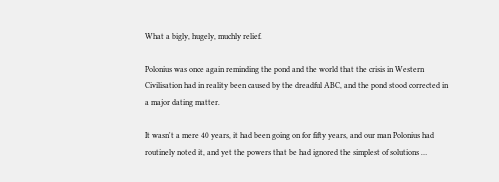What a bigly, hugely, muchly relief.

Polonius was once again reminding the pond and the world that the crisis in Western Civilisation had in reality been caused by the dreadful ABC, and the pond stood corrected in a major dating matter.

It wasn't a mere 40 years, it had been going on for fifty years, and our man Polonius had routinely noted it, and yet the powers that be had ignored the simplest of solutions …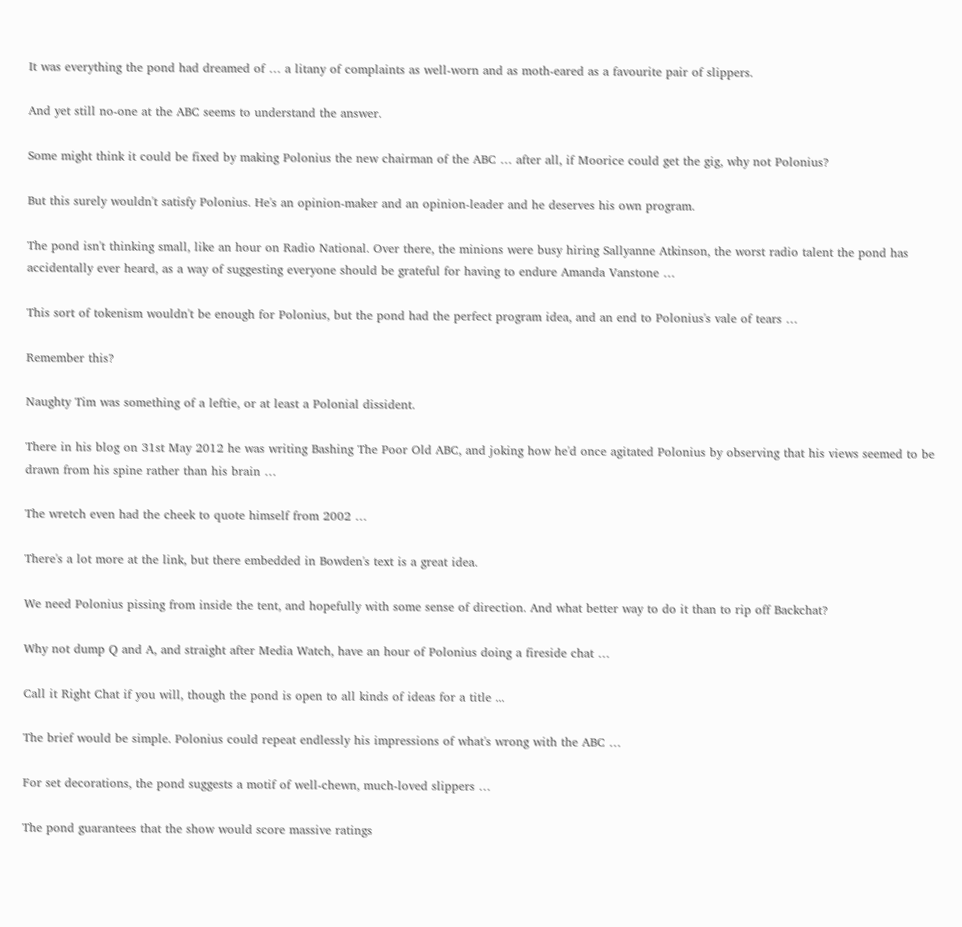It was everything the pond had dreamed of … a litany of complaints as well-worn and as moth-eared as a favourite pair of slippers.

And yet still no-one at the ABC seems to understand the answer.

Some might think it could be fixed by making Polonius the new chairman of the ABC … after all, if Moorice could get the gig, why not Polonius?

But this surely wouldn't satisfy Polonius. He's an opinion-maker and an opinion-leader and he deserves his own program.

The pond isn't thinking small, like an hour on Radio National. Over there, the minions were busy hiring Sallyanne Atkinson, the worst radio talent the pond has accidentally ever heard, as a way of suggesting everyone should be grateful for having to endure Amanda Vanstone …

This sort of tokenism wouldn't be enough for Polonius, but the pond had the perfect program idea, and an end to Polonius's vale of tears …

Remember this?

Naughty Tim was something of a leftie, or at least a Polonial dissident.

There in his blog on 31st May 2012 he was writing Bashing The Poor Old ABC, and joking how he'd once agitated Polonius by observing that his views seemed to be drawn from his spine rather than his brain …

The wretch even had the cheek to quote himself from 2002 …

There's a lot more at the link, but there embedded in Bowden's text is a great idea.

We need Polonius pissing from inside the tent, and hopefully with some sense of direction. And what better way to do it than to rip off Backchat?

Why not dump Q and A, and straight after Media Watch, have an hour of Polonius doing a fireside chat …

Call it Right Chat if you will, though the pond is open to all kinds of ideas for a title ...

The brief would be simple. Polonius could repeat endlessly his impressions of what's wrong with the ABC …

For set decorations, the pond suggests a motif of well-chewn, much-loved slippers …

The pond guarantees that the show would score massive ratings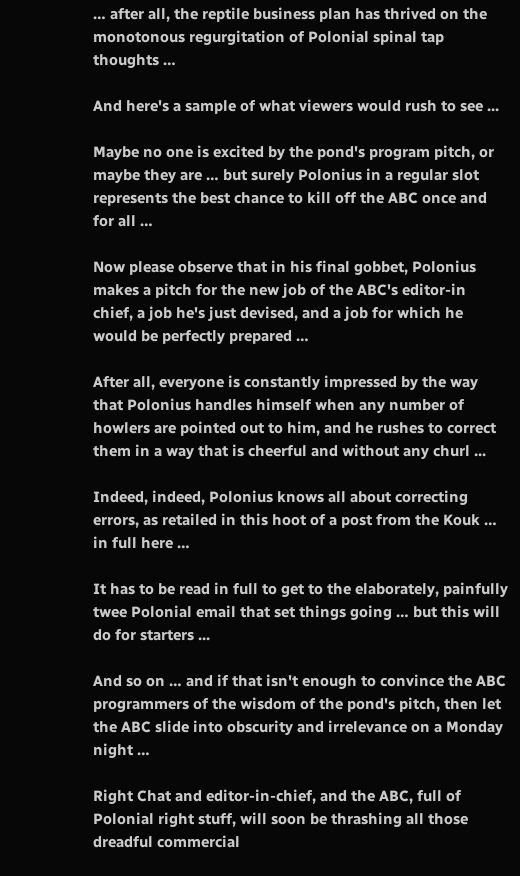… after all, the reptile business plan has thrived on the monotonous regurgitation of Polonial spinal tap thoughts …

And here's a sample of what viewers would rush to see ...

Maybe no one is excited by the pond's program pitch, or maybe they are … but surely Polonius in a regular slot represents the best chance to kill off the ABC once and for all …

Now please observe that in his final gobbet, Polonius makes a pitch for the new job of the ABC's editor-in chief, a job he's just devised, and a job for which he would be perfectly prepared …

After all, everyone is constantly impressed by the way that Polonius handles himself when any number of howlers are pointed out to him, and he rushes to correct them in a way that is cheerful and without any churl ...

Indeed, indeed, Polonius knows all about correcting errors, as retailed in this hoot of a post from the Kouk … in full here …

It has to be read in full to get to the elaborately, painfully twee Polonial email that set things going … but this will do for starters ...

And so on … and if that isn't enough to convince the ABC programmers of the wisdom of the pond's pitch, then let the ABC slide into obscurity and irrelevance on a Monday night …

Right Chat and editor-in-chief, and the ABC, full of Polonial right stuff, will soon be thrashing all those dreadful commercial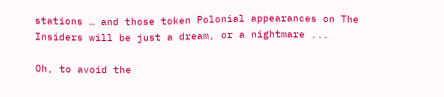stations … and those token Polonial appearances on The Insiders will be just a dream, or a nightmare ...

Oh, to avoid the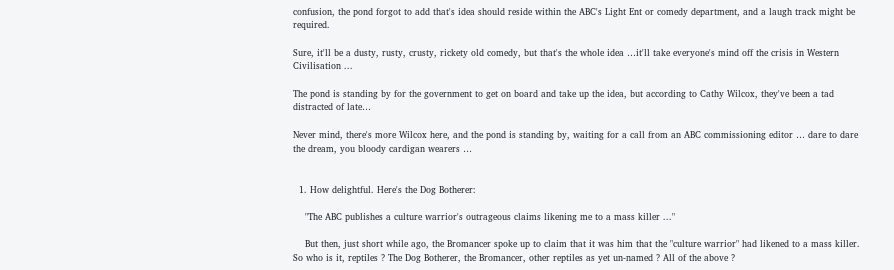confusion, the pond forgot to add that's idea should reside within the ABC's Light Ent or comedy department, and a laugh track might be required.

Sure, it'll be a dusty, rusty, crusty, rickety old comedy, but that's the whole idea …it'll take everyone's mind off the crisis in Western Civilisation ...

The pond is standing by for the government to get on board and take up the idea, but according to Cathy Wilcox, they've been a tad distracted of late…

Never mind, there's more Wilcox here, and the pond is standing by, waiting for a call from an ABC commissioning editor … dare to dare the dream, you bloody cardigan wearers …


  1. How delightful. Here's the Dog Botherer:

    "The ABC publishes a culture warrior's outrageous claims likening me to a mass killer ..."

    But then, just short while ago, the Bromancer spoke up to claim that it was him that the "culture warrior" had likened to a mass killer. So who is it, reptiles ? The Dog Botherer, the Bromancer, other reptiles as yet un-named ? All of the above ?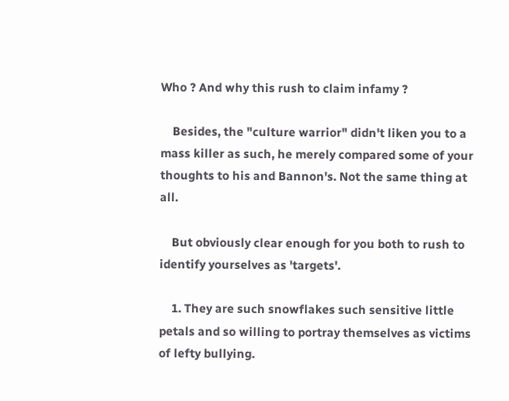Who ? And why this rush to claim infamy ?

    Besides, the "culture warrior" didn't liken you to a mass killer as such, he merely compared some of your thoughts to his and Bannon's. Not the same thing at all.

    But obviously clear enough for you both to rush to identify yourselves as 'targets'.

    1. They are such snowflakes such sensitive little petals and so willing to portray themselves as victims of lefty bullying.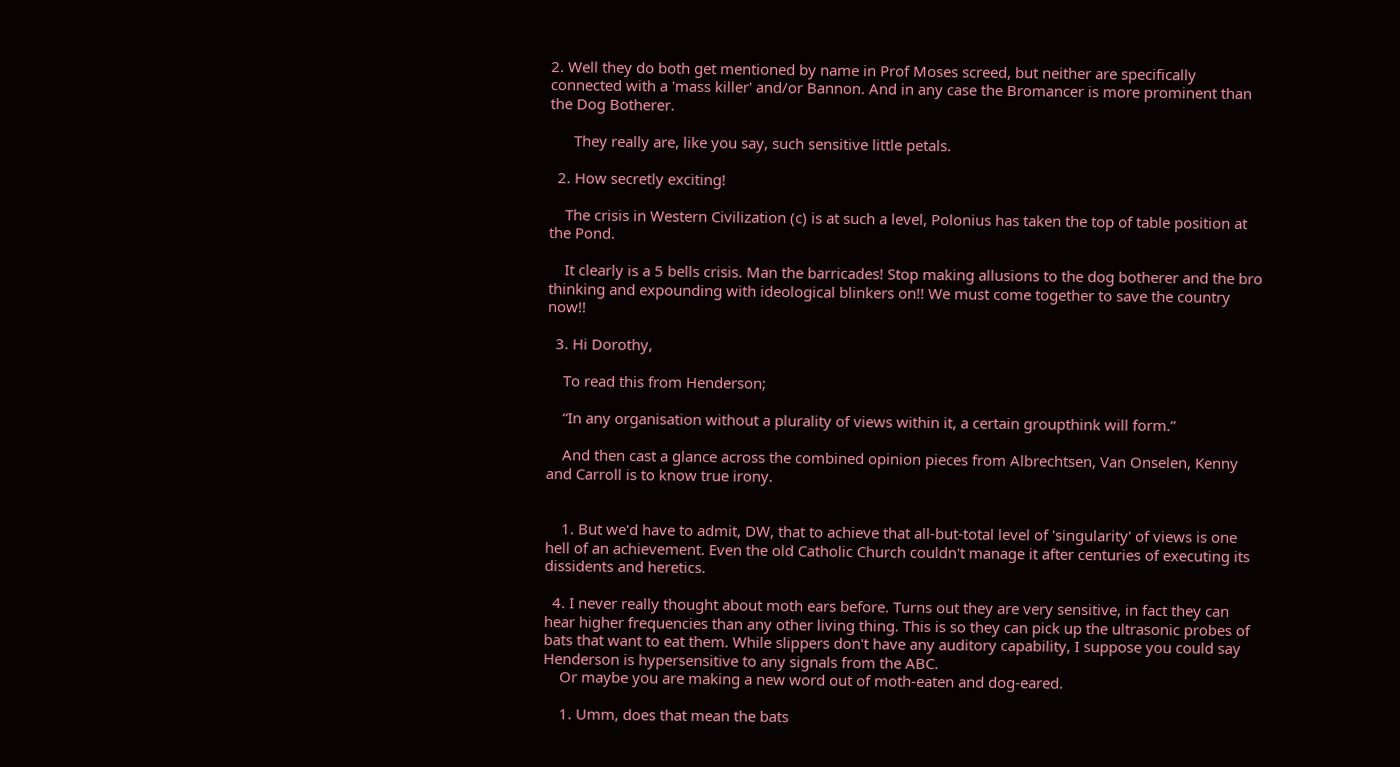2. Well they do both get mentioned by name in Prof Moses screed, but neither are specifically connected with a 'mass killer' and/or Bannon. And in any case the Bromancer is more prominent than the Dog Botherer.

      They really are, like you say, such sensitive little petals.

  2. How secretly exciting!

    The crisis in Western Civilization (c) is at such a level, Polonius has taken the top of table position at the Pond.

    It clearly is a 5 bells crisis. Man the barricades! Stop making allusions to the dog botherer and the bro thinking and expounding with ideological blinkers on!! We must come together to save the country now!!

  3. Hi Dorothy,

    To read this from Henderson;

    “In any organisation without a plurality of views within it, a certain groupthink will form.”

    And then cast a glance across the combined opinion pieces from Albrechtsen, Van Onselen, Kenny and Carroll is to know true irony.


    1. But we'd have to admit, DW, that to achieve that all-but-total level of 'singularity' of views is one hell of an achievement. Even the old Catholic Church couldn't manage it after centuries of executing its dissidents and heretics.

  4. I never really thought about moth ears before. Turns out they are very sensitive, in fact they can hear higher frequencies than any other living thing. This is so they can pick up the ultrasonic probes of bats that want to eat them. While slippers don't have any auditory capability, I suppose you could say Henderson is hypersensitive to any signals from the ABC.
    Or maybe you are making a new word out of moth-eaten and dog-eared.

    1. Umm, does that mean the bats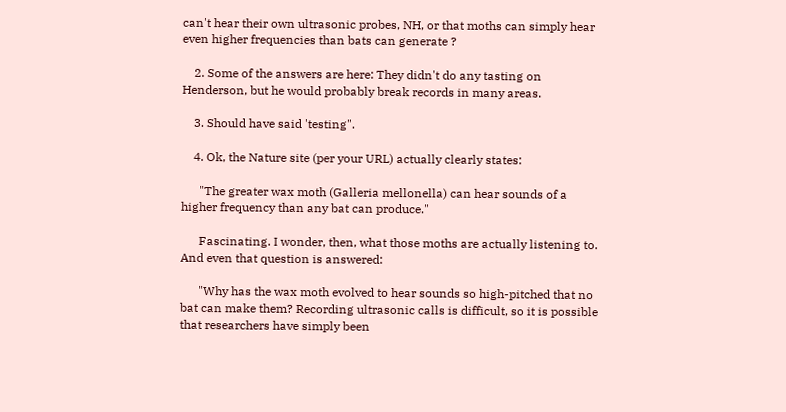can't hear their own ultrasonic probes, NH, or that moths can simply hear even higher frequencies than bats can generate ?

    2. Some of the answers are here: They didn't do any tasting on Henderson, but he would probably break records in many areas.

    3. Should have said 'testing".

    4. Ok, the Nature site (per your URL) actually clearly states:

      "The greater wax moth (Galleria mellonella) can hear sounds of a higher frequency than any bat can produce."

      Fascinating. I wonder, then, what those moths are actually listening to. And even that question is answered:

      "Why has the wax moth evolved to hear sounds so high-pitched that no bat can make them? Recording ultrasonic calls is difficult, so it is possible that researchers have simply been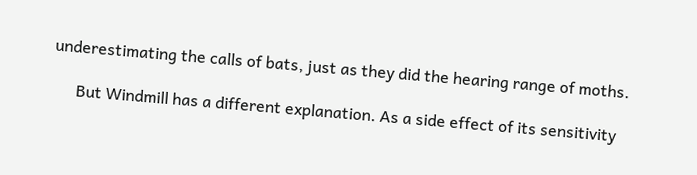underestimating the calls of bats, just as they did the hearing range of moths.

      But Windmill has a different explanation. As a side effect of its sensitivity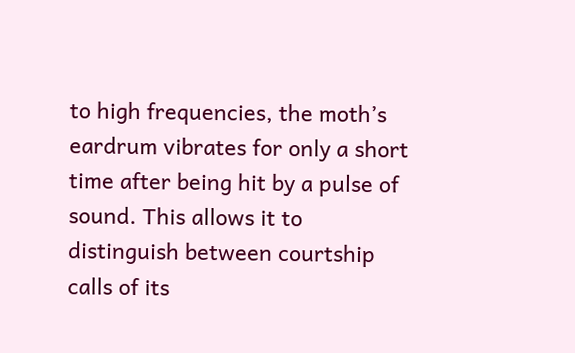to high frequencies, the moth’s eardrum vibrates for only a short time after being hit by a pulse of sound. This allows it to distinguish between courtship calls of its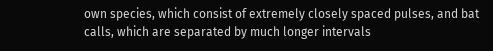own species, which consist of extremely closely spaced pulses, and bat calls, which are separated by much longer intervals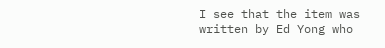I see that the item was written by Ed Yong who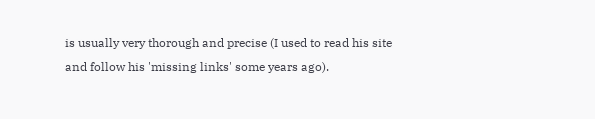is usually very thorough and precise (I used to read his site and follow his 'missing links' some years ago).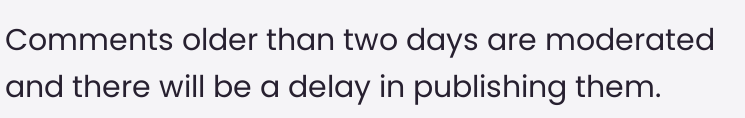Comments older than two days are moderated and there will be a delay in publishing them.